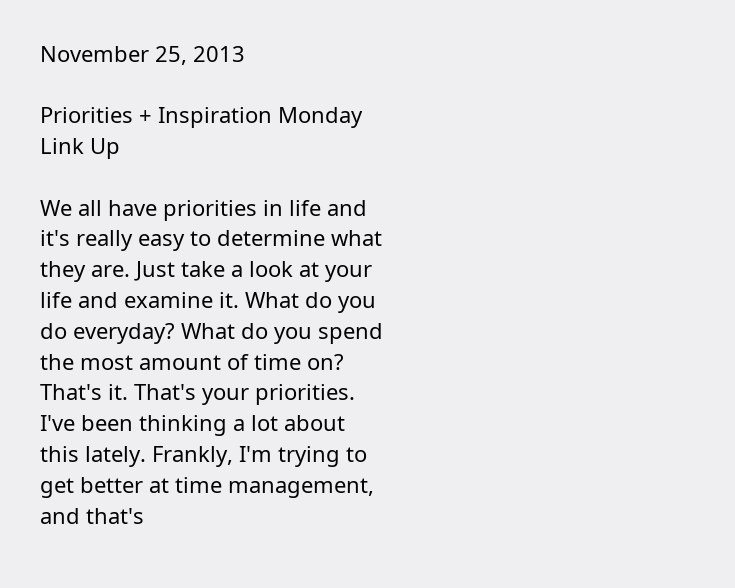November 25, 2013

Priorities + Inspiration Monday Link Up

We all have priorities in life and it's really easy to determine what they are. Just take a look at your life and examine it. What do you do everyday? What do you spend the most amount of time on? That's it. That's your priorities. I've been thinking a lot about this lately. Frankly, I'm trying to get better at time management, and that's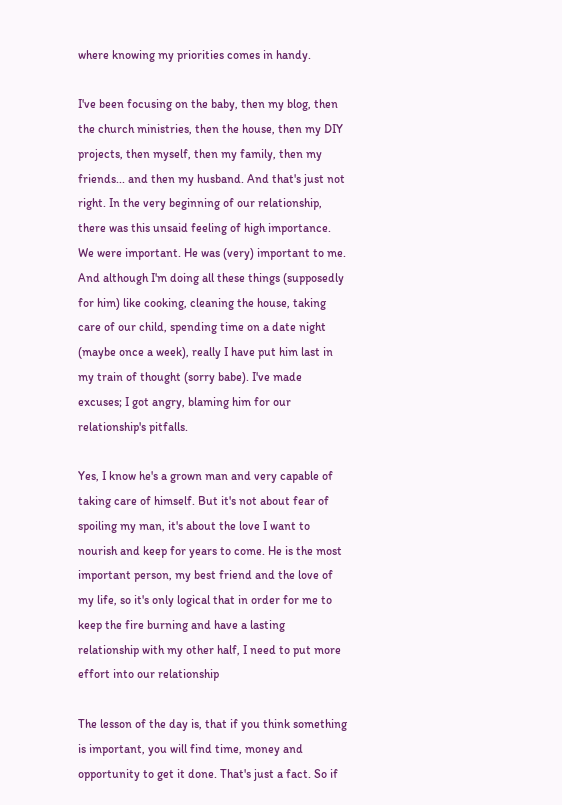where knowing my priorities comes in handy.

I've been focusing on the baby, then my blog, then the church ministries, then the house, then my DIY projects, then myself, then my family, then my friends... and then my husband. And that's just not right. In the very beginning of our relationship, there was this unsaid feeling of high importance. We were important. He was (very) important to me. And although I'm doing all these things (supposedly for him) like cooking, cleaning the house, taking care of our child, spending time on a date night (maybe once a week), really I have put him last in my train of thought (sorry babe). I've made excuses; I got angry, blaming him for our relationship's pitfalls.

Yes, I know he's a grown man and very capable of taking care of himself. But it's not about fear of spoiling my man, it's about the love I want to nourish and keep for years to come. He is the most important person, my best friend and the love of my life, so it's only logical that in order for me to keep the fire burning and have a lasting relationship with my other half, I need to put more effort into our relationship

The lesson of the day is, that if you think something is important, you will find time, money and opportunity to get it done. That's just a fact. So if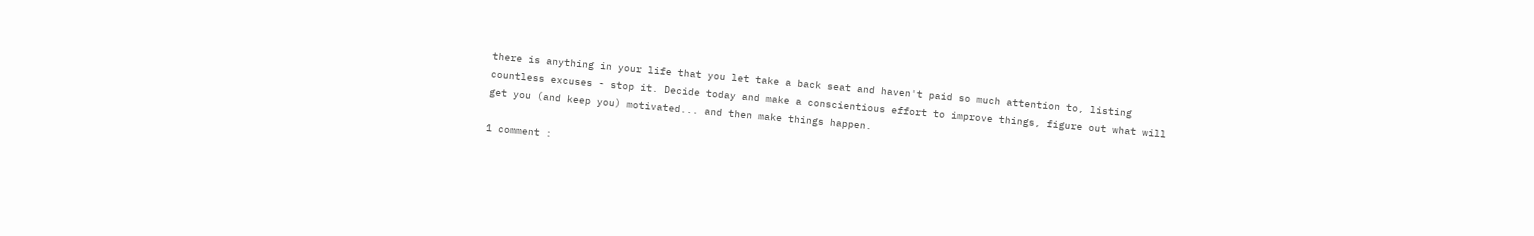there is anything in your life that you let take a back seat and haven't paid so much attention to, listing countless excuses - stop it. Decide today and make a conscientious effort to improve things, figure out what will get you (and keep you) motivated... and then make things happen.

1 comment :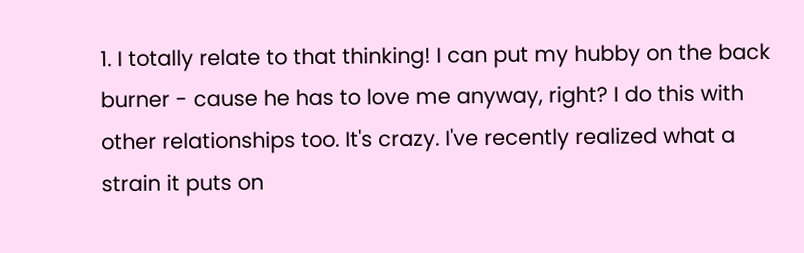1. I totally relate to that thinking! I can put my hubby on the back burner - cause he has to love me anyway, right? I do this with other relationships too. It's crazy. I've recently realized what a strain it puts on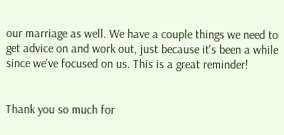our marriage as well. We have a couple things we need to get advice on and work out, just because it's been a while since we've focused on us. This is a great reminder!


Thank you so much for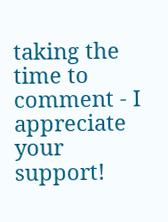taking the time to comment - I appreciate your support!